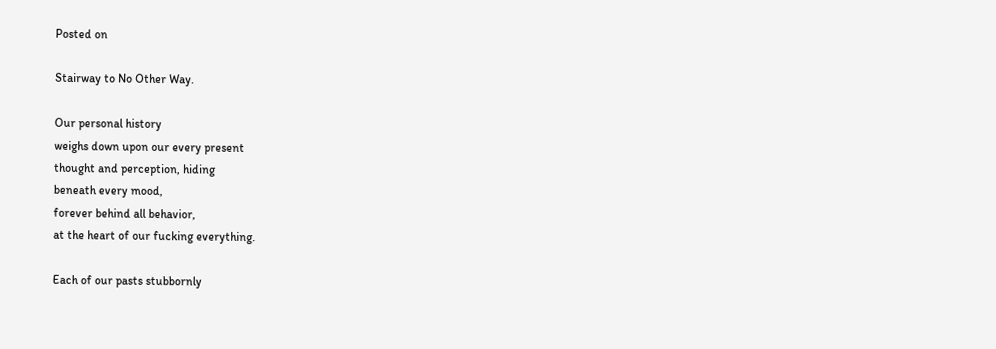Posted on

Stairway to No Other Way.

Our personal history
weighs down upon our every present
thought and perception, hiding
beneath every mood,
forever behind all behavior,
at the heart of our fucking everything.

Each of our pasts stubbornly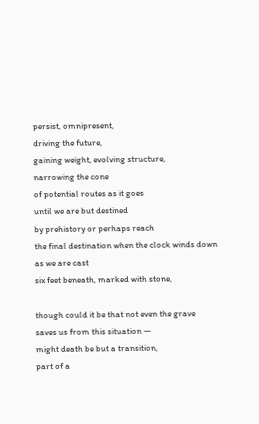persist, omnipresent,
driving the future,
gaining weight, evolving structure,
narrowing the cone
of potential routes as it goes
until we are but destined
by prehistory or perhaps reach
the final destination when the clock winds down
as we are cast
six feet beneath, marked with stone,

though could it be that not even the grave
saves us from this situation —
might death be but a transition,
part of a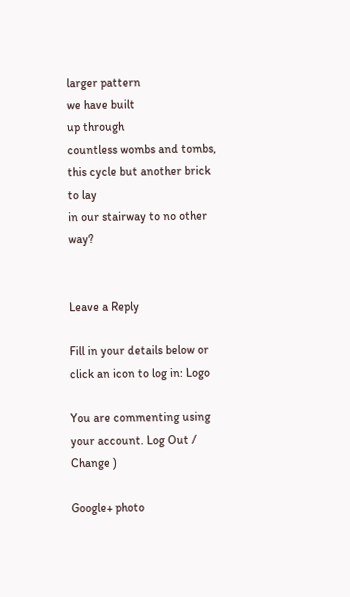larger pattern
we have built
up through
countless wombs and tombs,
this cycle but another brick to lay
in our stairway to no other way?


Leave a Reply

Fill in your details below or click an icon to log in: Logo

You are commenting using your account. Log Out /  Change )

Google+ photo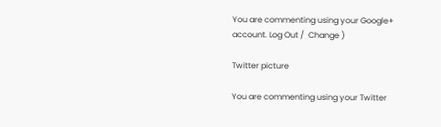You are commenting using your Google+ account. Log Out /  Change )

Twitter picture

You are commenting using your Twitter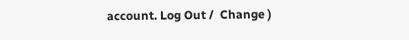account. Log Out /  Change )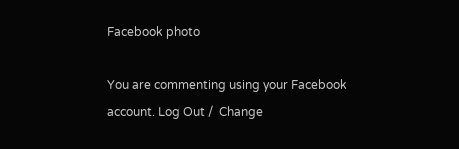Facebook photo

You are commenting using your Facebook account. Log Out /  Change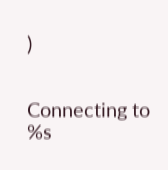)


Connecting to %s